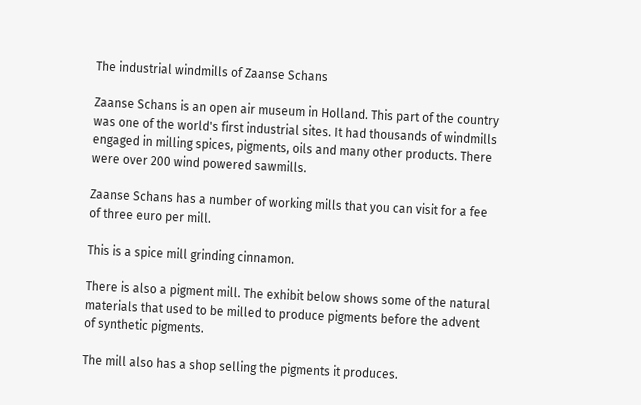The industrial windmills of Zaanse Schans

Zaanse Schans is an open air museum in Holland. This part of the country was one of the world's first industrial sites. It had thousands of windmills engaged in milling spices, pigments, oils and many other products. There were over 200 wind powered sawmills.

Zaanse Schans has a number of working mills that you can visit for a fee of three euro per mill.

This is a spice mill grinding cinnamon.

There is also a pigment mill. The exhibit below shows some of the natural materials that used to be milled to produce pigments before the advent of synthetic pigments.

The mill also has a shop selling the pigments it produces.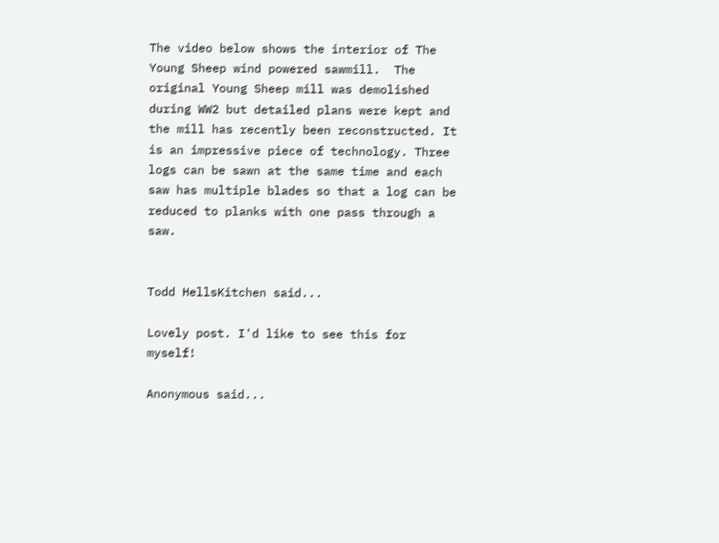The video below shows the interior of The Young Sheep wind powered sawmill.  The original Young Sheep mill was demolished during WW2 but detailed plans were kept and the mill has recently been reconstructed. It is an impressive piece of technology. Three logs can be sawn at the same time and each saw has multiple blades so that a log can be reduced to planks with one pass through a saw.


Todd HellsKitchen said...

Lovely post. I'd like to see this for myself!

Anonymous said...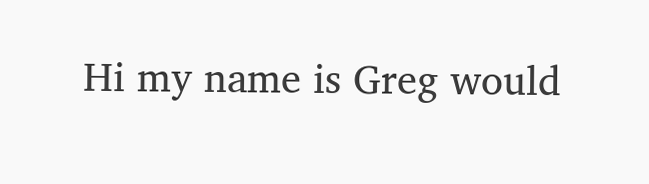Hi my name is Greg would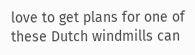love to get plans for one of these Dutch windmills can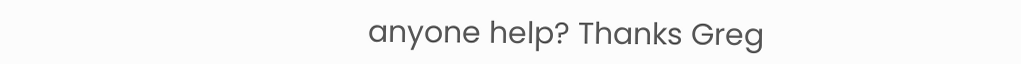anyone help? Thanks Greg